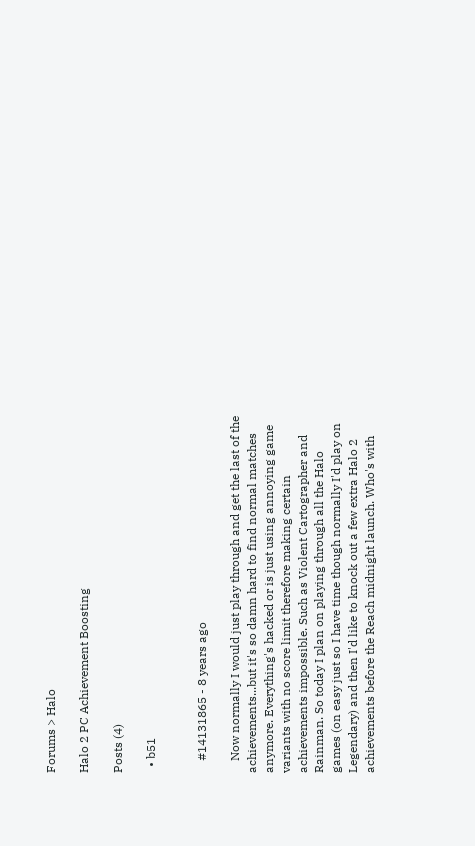Forums > Halo

Halo 2 PC Achievement Boosting

Posts (4)

  • b51


    #14131865 - 8 years ago

    Now normally I would just play through and get the last of the achievements...but it's so damn hard to find normal matches anymore. Everything's hacked or is just using annoying game variants with no score limit therefore making certain achievements impossible. Such as Violent Cartographer and Rainman. So today I plan on playing through all the Halo games (on easy just so I have time though normally I'd play on Legendary) and then I'd like to knock out a few extra Halo 2 achievements before the Reach midnight launch. Who's with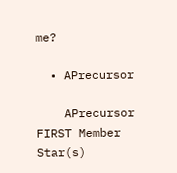me?

  • APrecursor

    APrecursor FIRST Member Star(s)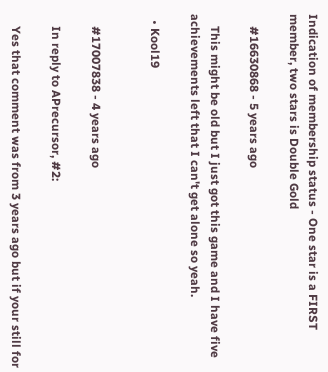Indication of membership status - One star is a FIRST member, two stars is Double Gold

    #16630868 - 5 years ago

    This might be old but I just got this game and I have five achievements left that I can't get alone so yeah.

  • Kool19


    #17007838 - 4 years ago

    In reply to APrecursor, #2:

    Yes that comment was from 3 years ago but if your still for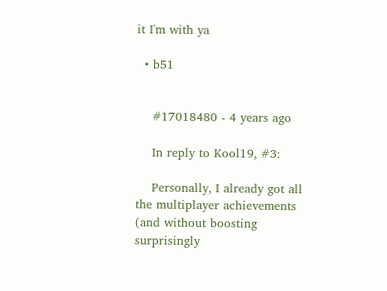it I'm with ya

  • b51


    #17018480 - 4 years ago

    In reply to Kool19, #3:

    Personally, I already got all the multiplayer achievements (and without boosting surprisingly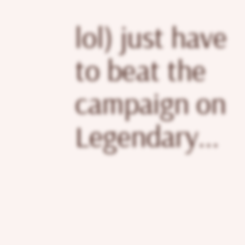lol) just have to beat the campaign on Legendary...